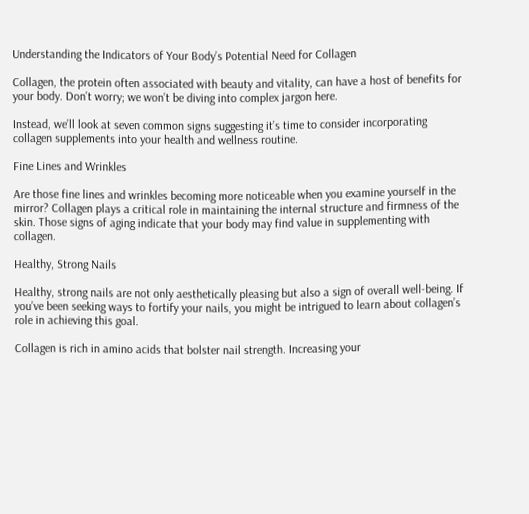Understanding the Indicators of Your Body’s Potential Need for Collagen

Collagen, the protein often associated with beauty and vitality, can have a host of benefits for your body. Don’t worry; we won’t be diving into complex jargon here.

Instead, we’ll look at seven common signs suggesting it’s time to consider incorporating collagen supplements into your health and wellness routine.

Fine Lines and Wrinkles

Are those fine lines and wrinkles becoming more noticeable when you examine yourself in the mirror? Collagen plays a critical role in maintaining the internal structure and firmness of the skin. Those signs of aging indicate that your body may find value in supplementing with collagen.

Healthy, Strong Nails

Healthy, strong nails are not only aesthetically pleasing but also a sign of overall well-being. If you’ve been seeking ways to fortify your nails, you might be intrigued to learn about collagen’s role in achieving this goal.

Collagen is rich in amino acids that bolster nail strength. Increasing your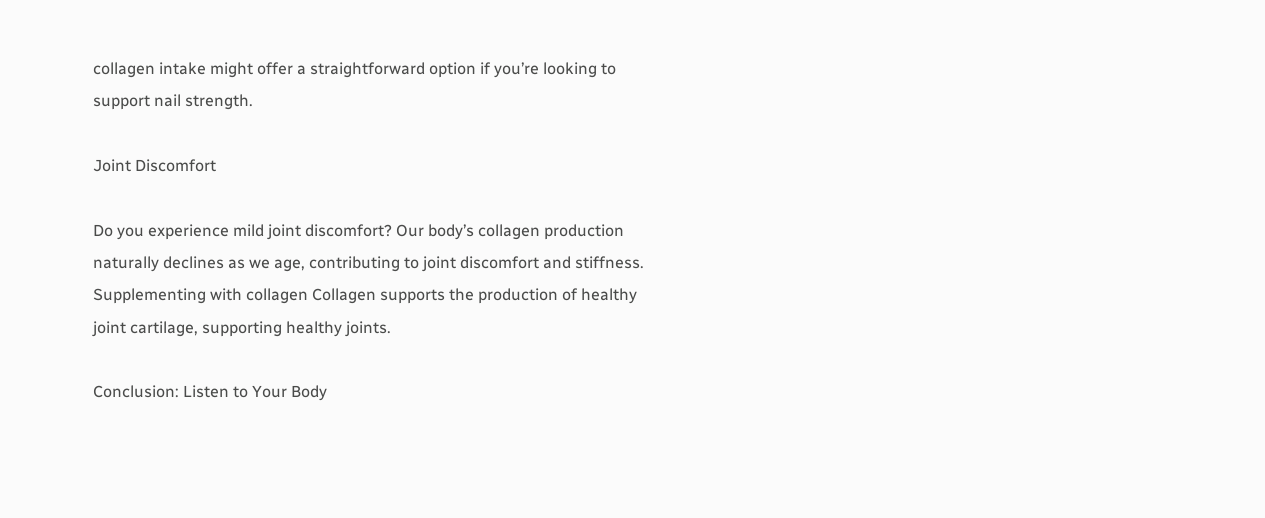collagen intake might offer a straightforward option if you’re looking to support nail strength.

Joint Discomfort

Do you experience mild joint discomfort? Our body’s collagen production naturally declines as we age, contributing to joint discomfort and stiffness. Supplementing with collagen Collagen supports the production of healthy joint cartilage, supporting healthy joints.

Conclusion: Listen to Your Body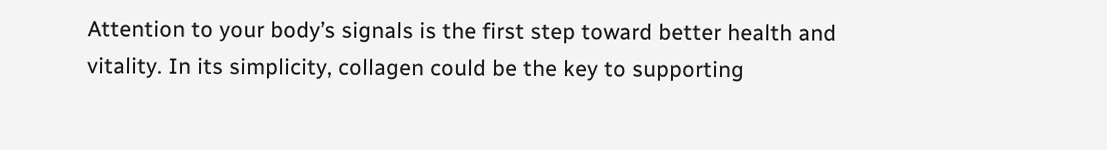Attention to your body’s signals is the first step toward better health and vitality. In its simplicity, collagen could be the key to supporting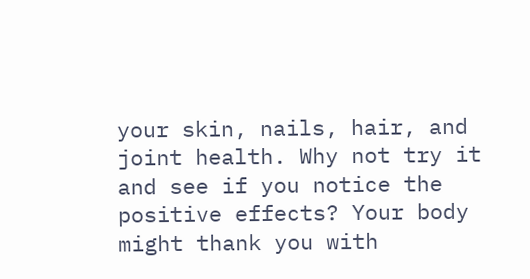your skin, nails, hair, and joint health. Why not try it and see if you notice the positive effects? Your body might thank you with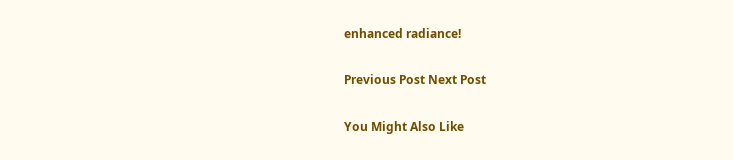enhanced radiance!

Previous Post Next Post

You Might Also Like